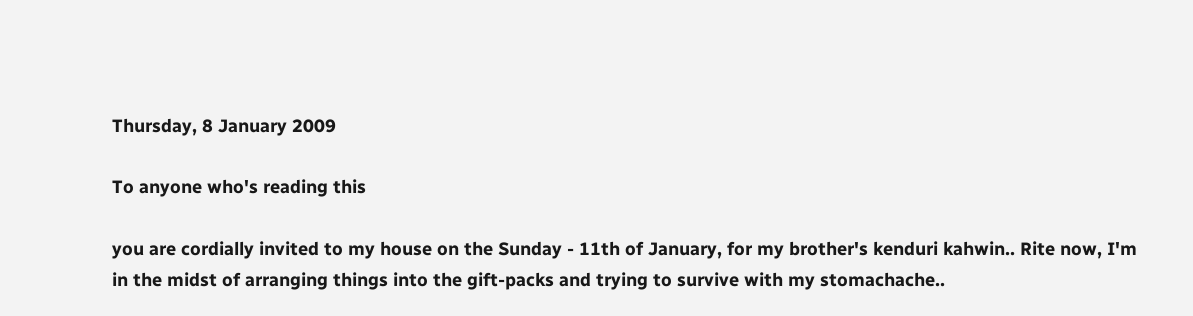Thursday, 8 January 2009

To anyone who's reading this

you are cordially invited to my house on the Sunday - 11th of January, for my brother's kenduri kahwin.. Rite now, I'm in the midst of arranging things into the gift-packs and trying to survive with my stomachache..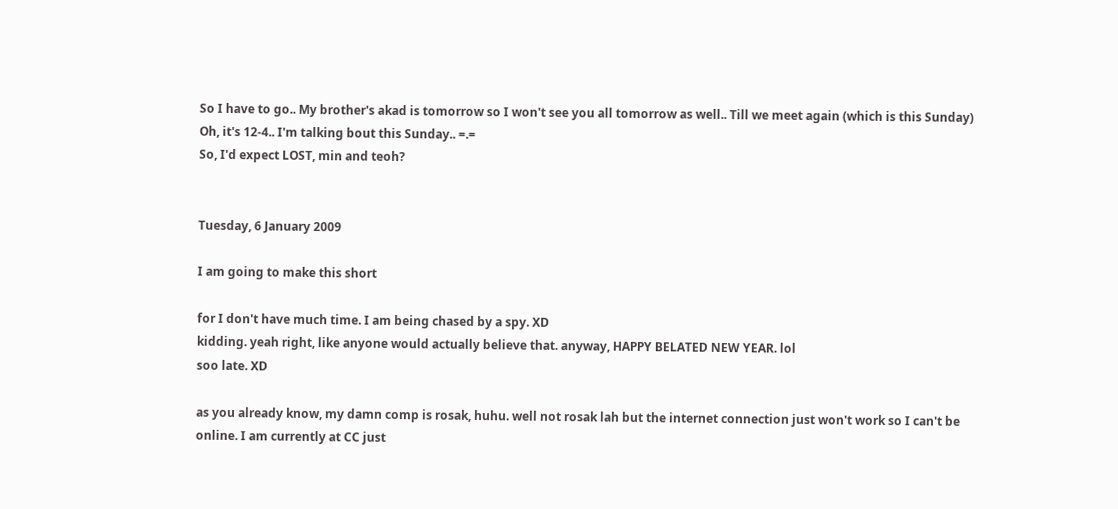So I have to go.. My brother's akad is tomorrow so I won't see you all tomorrow as well.. Till we meet again (which is this Sunday)
Oh, it's 12-4.. I'm talking bout this Sunday.. =.=
So, I'd expect LOST, min and teoh?


Tuesday, 6 January 2009

I am going to make this short

for I don't have much time. I am being chased by a spy. XD
kidding. yeah right, like anyone would actually believe that. anyway, HAPPY BELATED NEW YEAR. lol
soo late. XD

as you already know, my damn comp is rosak, huhu. well not rosak lah but the internet connection just won't work so I can't be online. I am currently at CC just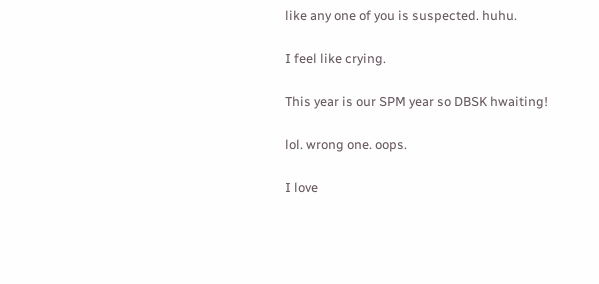like any one of you is suspected. huhu.

I feel like crying.

This year is our SPM year so DBSK hwaiting!

lol. wrong one. oops.

I love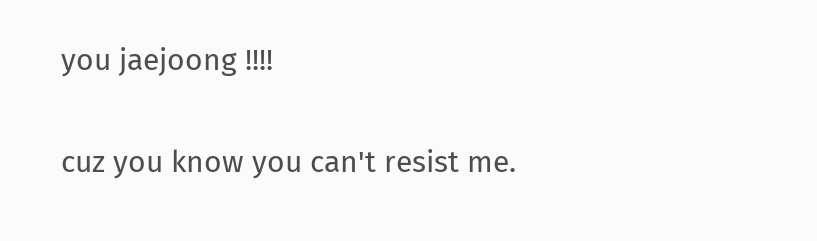you jaejoong !!!!

cuz you know you can't resist me.